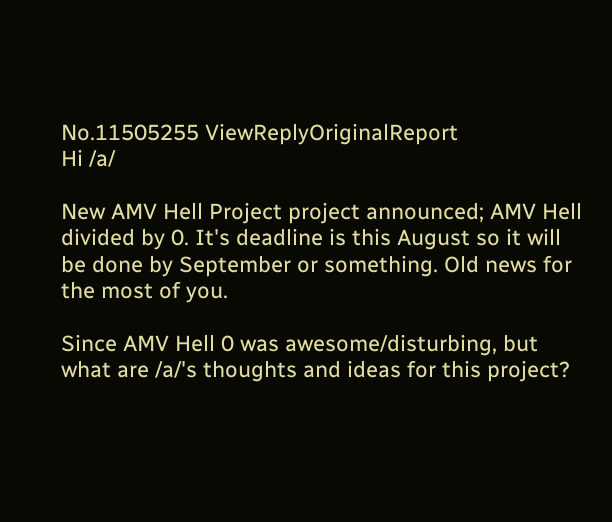No.11505255 ViewReplyOriginalReport
Hi /a/

New AMV Hell Project project announced; AMV Hell divided by 0. It's deadline is this August so it will be done by September or something. Old news for the most of you.

Since AMV Hell 0 was awesome/disturbing, but what are /a/'s thoughts and ideas for this project?